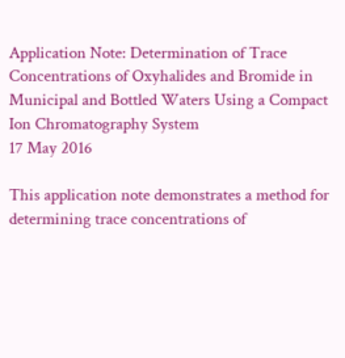Application Note: Determination of Trace Concentrations of Oxyhalides and Bromide in Municipal and Bottled Waters Using a Compact Ion Chromatography System
17 May 2016

This application note demonstrates a method for determining trace concentrations of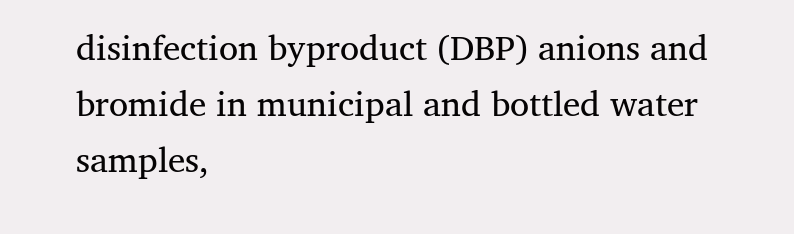disinfection byproduct (DBP) anions and bromide in municipal and bottled water samples,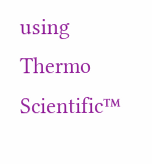using Thermo Scientific™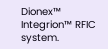Dionex™ Integrion™ RFIC system.